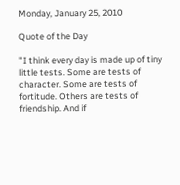Monday, January 25, 2010

Quote of the Day

"I think every day is made up of tiny little tests. Some are tests of character. Some are tests of fortitude. Others are tests of friendship. And if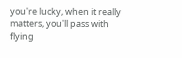you're lucky, when it really matters, you'll pass with flying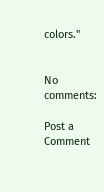colors."


No comments:

Post a Comment